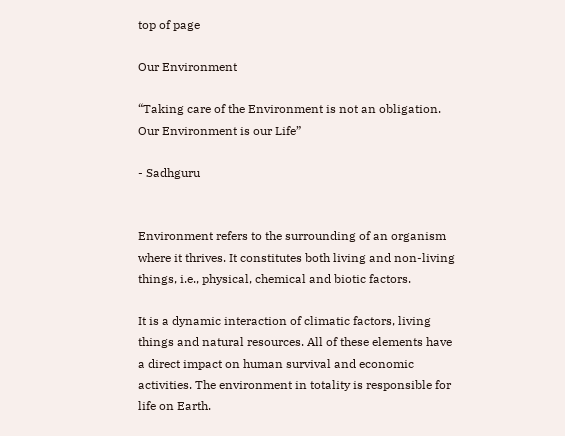top of page

Our Environment

“Taking care of the Environment is not an obligation. Our Environment is our Life”

- Sadhguru


Environment refers to the surrounding of an organism where it thrives. It constitutes both living and non-living things, i.e., physical, chemical and biotic factors.

It is a dynamic interaction of climatic factors, living things and natural resources. All of these elements have a direct impact on human survival and economic activities. The environment in totality is responsible for life on Earth.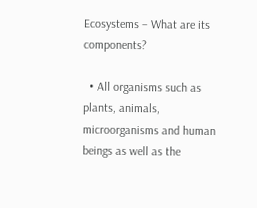Ecosystems – What are its components?

  • All organisms such as plants, animals, microorganisms and human beings as well as the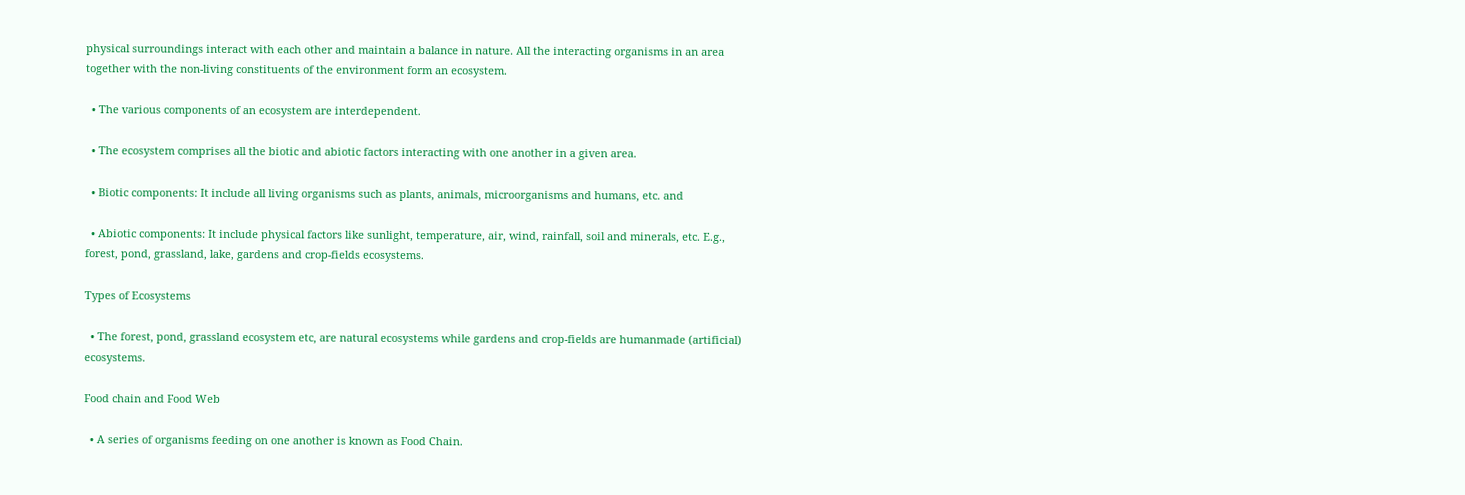physical surroundings interact with each other and maintain a balance in nature. All the interacting organisms in an area together with the non-living constituents of the environment form an ecosystem.

  • The various components of an ecosystem are interdependent.

  • The ecosystem comprises all the biotic and abiotic factors interacting with one another in a given area.

  • Biotic components: It include all living organisms such as plants, animals, microorganisms and humans, etc. and

  • Abiotic components: It include physical factors like sunlight, temperature, air, wind, rainfall, soil and minerals, etc. E.g., forest, pond, grassland, lake, gardens and crop-fields ecosystems.

Types of Ecosystems

  • The forest, pond, grassland ecosystem etc, are natural ecosystems while gardens and crop-fields are humanmade (artificial) ecosystems.

Food chain and Food Web

  • A series of organisms feeding on one another is known as Food Chain.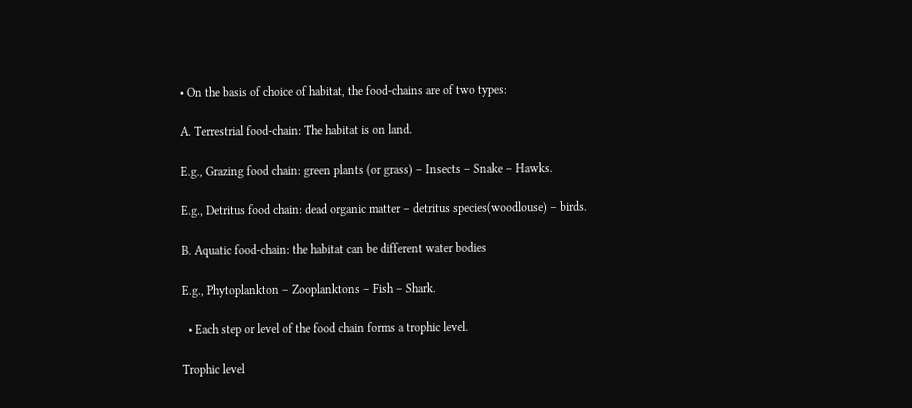• On the basis of choice of habitat, the food-chains are of two types:

A. Terrestrial food-chain: The habitat is on land.

E.g., Grazing food chain: green plants (or grass) – Insects – Snake – Hawks.

E.g., Detritus food chain: dead organic matter – detritus species(woodlouse) – birds.

B. Aquatic food-chain: the habitat can be different water bodies

E.g., Phytoplankton – Zooplanktons – Fish – Shark.

  • Each step or level of the food chain forms a trophic level.

Trophic level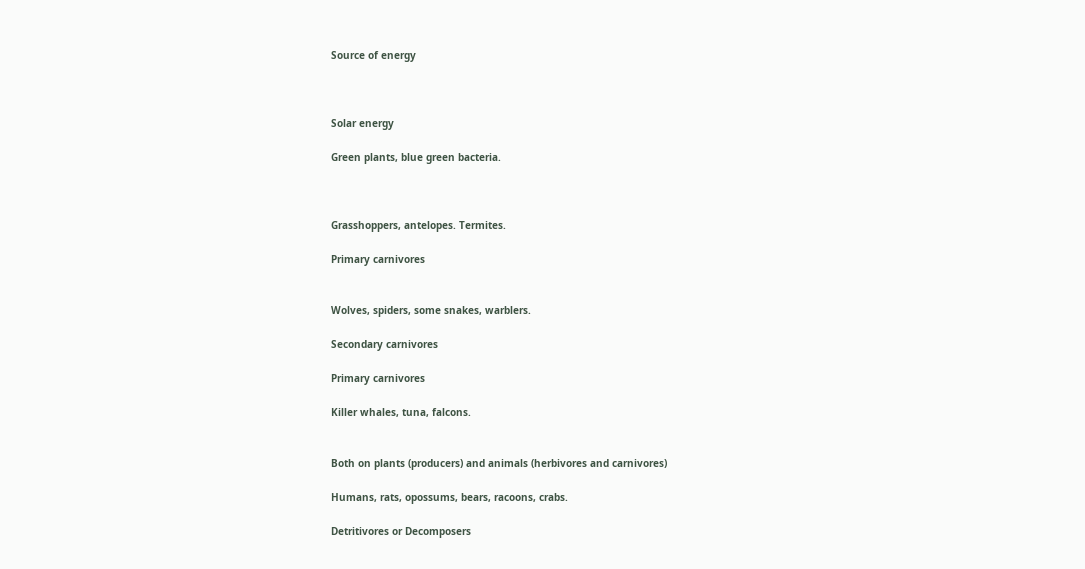Source of energy



Solar energy

Green plants, blue green bacteria.



Grasshoppers, antelopes. Termites.

Primary carnivores


Wolves, spiders, some snakes, warblers.

Secondary carnivores

Primary carnivores

Killer whales, tuna, falcons.


Both on plants (producers) and animals (herbivores and carnivores)

Humans, rats, opossums, bears, racoons, crabs.

Detritivores or Decomposers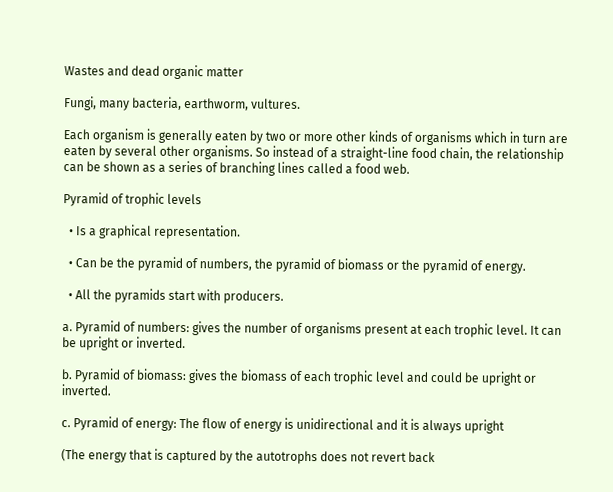Wastes and dead organic matter

Fungi, many bacteria, earthworm, vultures.

Each organism is generally eaten by two or more other kinds of organisms which in turn are eaten by several other organisms. So instead of a straight-line food chain, the relationship can be shown as a series of branching lines called a food web.

Pyramid of trophic levels

  • Is a graphical representation.

  • Can be the pyramid of numbers, the pyramid of biomass or the pyramid of energy.

  • All the pyramids start with producers.

a. Pyramid of numbers: gives the number of organisms present at each trophic level. It can be upright or inverted.

b. Pyramid of biomass: gives the biomass of each trophic level and could be upright or inverted.

c. Pyramid of energy: The flow of energy is unidirectional and it is always upright

(The energy that is captured by the autotrophs does not revert back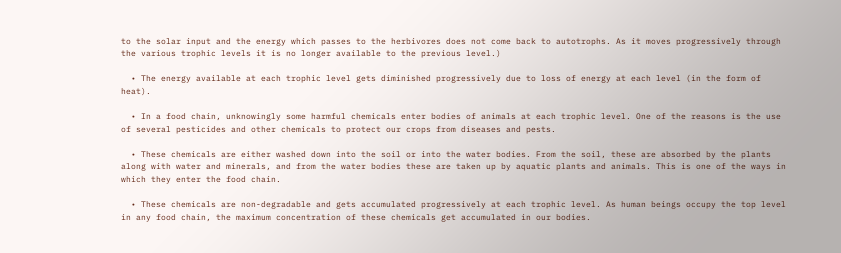to the solar input and the energy which passes to the herbivores does not come back to autotrophs. As it moves progressively through the various trophic levels it is no longer available to the previous level.)

  • The energy available at each trophic level gets diminished progressively due to loss of energy at each level (in the form of heat).

  • In a food chain, unknowingly some harmful chemicals enter bodies of animals at each trophic level. One of the reasons is the use of several pesticides and other chemicals to protect our crops from diseases and pests.

  • These chemicals are either washed down into the soil or into the water bodies. From the soil, these are absorbed by the plants along with water and minerals, and from the water bodies these are taken up by aquatic plants and animals. This is one of the ways in which they enter the food chain.

  • These chemicals are non-degradable and gets accumulated progressively at each trophic level. As human beings occupy the top level in any food chain, the maximum concentration of these chemicals get accumulated in our bodies.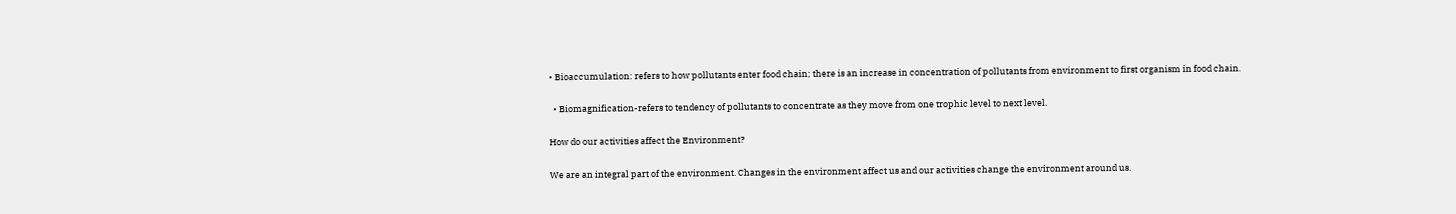• Bioaccumulation: refers to how pollutants enter food chain; there is an increase in concentration of pollutants from environment to first organism in food chain.

  • Biomagnification-refers to tendency of pollutants to concentrate as they move from one trophic level to next level.

How do our activities affect the Environment?

We are an integral part of the environment. Changes in the environment affect us and our activities change the environment around us.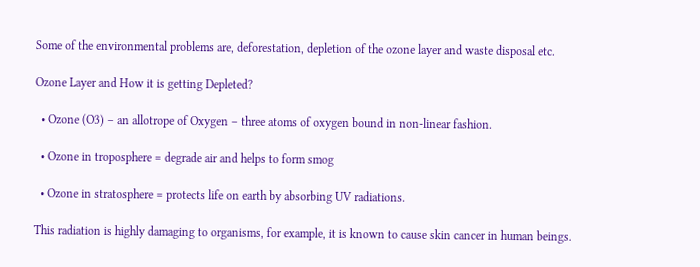Some of the environmental problems are, deforestation, depletion of the ozone layer and waste disposal etc.

Ozone Layer and How it is getting Depleted?

  • Ozone (O3) – an allotrope of Oxygen – three atoms of oxygen bound in non-linear fashion.

  • Ozone in troposphere = degrade air and helps to form smog

  • Ozone in stratosphere = protects life on earth by absorbing UV radiations.

This radiation is highly damaging to organisms, for example, it is known to cause skin cancer in human beings.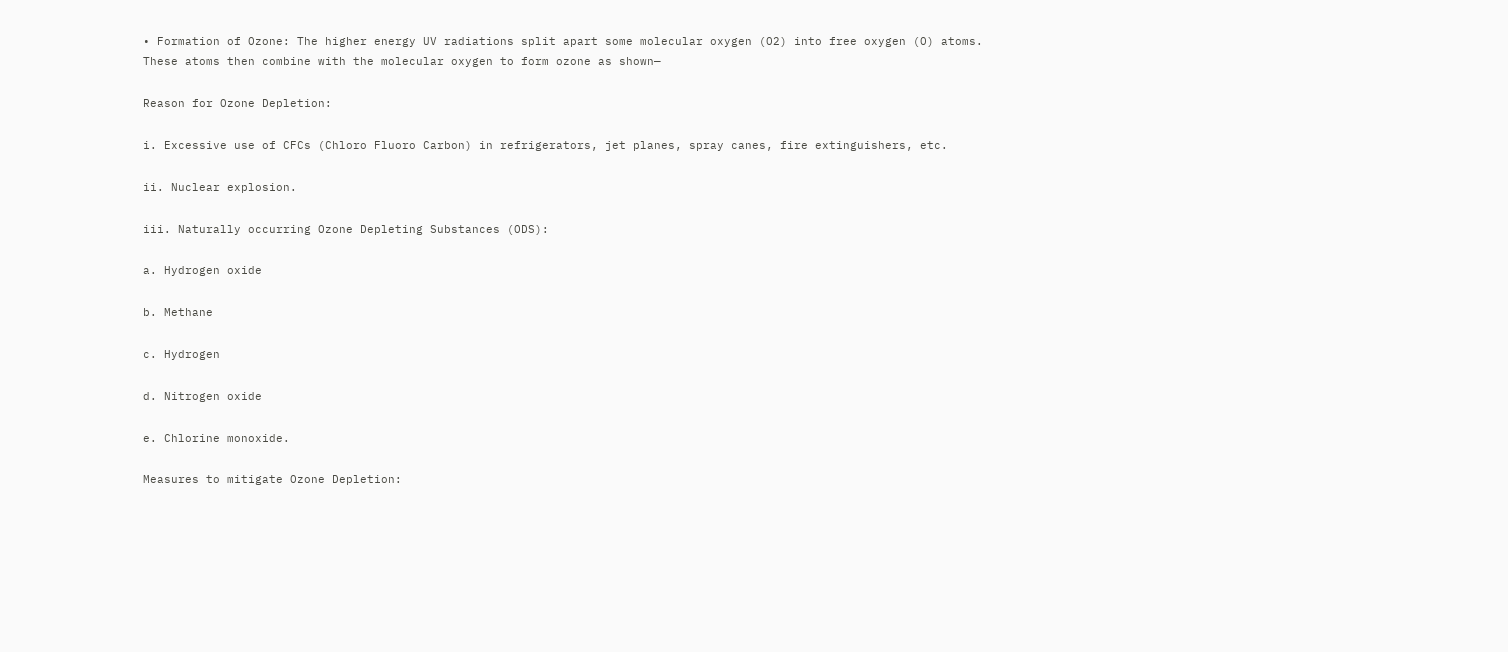• Formation of Ozone: The higher energy UV radiations split apart some molecular oxygen (O2) into free oxygen (O) atoms. These atoms then combine with the molecular oxygen to form ozone as shown—

Reason for Ozone Depletion:

i. Excessive use of CFCs (Chloro Fluoro Carbon) in refrigerators, jet planes, spray canes, fire extinguishers, etc.

ii. Nuclear explosion.

iii. Naturally occurring Ozone Depleting Substances (ODS):

a. Hydrogen oxide

b. Methane

c. Hydrogen

d. Nitrogen oxide

e. Chlorine monoxide.

Measures to mitigate Ozone Depletion: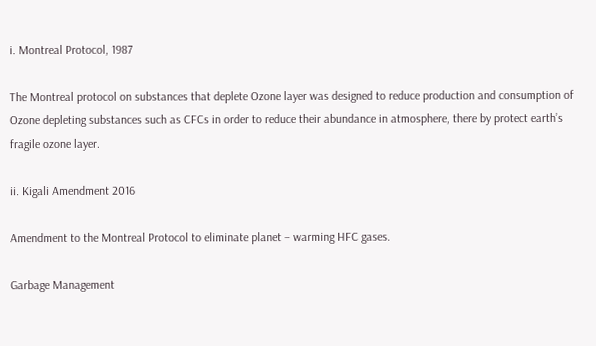i. Montreal Protocol, 1987

The Montreal protocol on substances that deplete Ozone layer was designed to reduce production and consumption of Ozone depleting substances such as CFCs in order to reduce their abundance in atmosphere, there by protect earth’s fragile ozone layer.

ii. Kigali Amendment 2016

Amendment to the Montreal Protocol to eliminate planet – warming HFC gases.

Garbage Management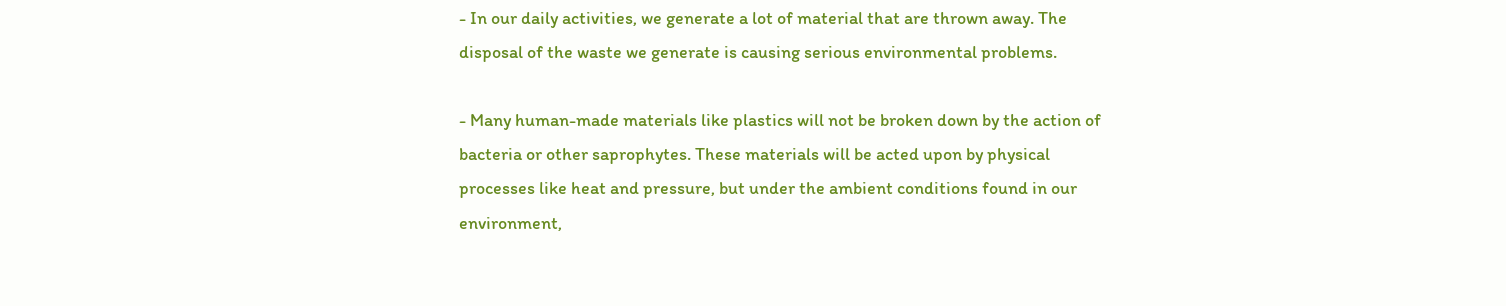- In our daily activities, we generate a lot of material that are thrown away. The disposal of the waste we generate is causing serious environmental problems.

- Many human-made materials like plastics will not be broken down by the action of bacteria or other saprophytes. These materials will be acted upon by physical processes like heat and pressure, but under the ambient conditions found in our environment,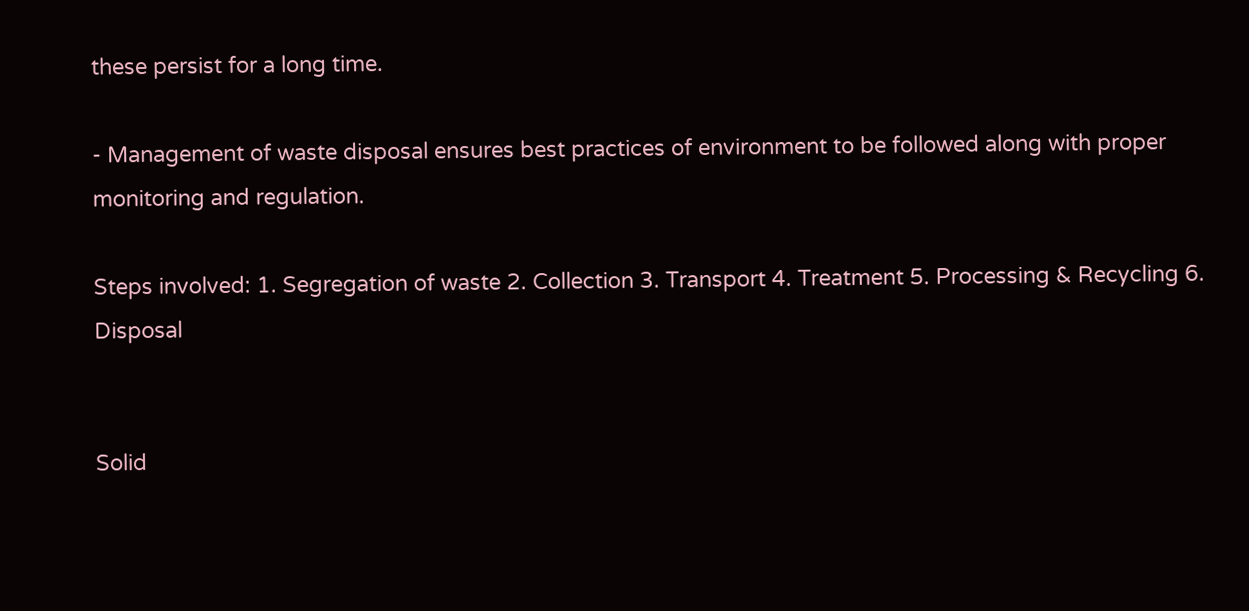these persist for a long time.

- Management of waste disposal ensures best practices of environment to be followed along with proper monitoring and regulation.

Steps involved: 1. Segregation of waste 2. Collection 3. Transport 4. Treatment 5. Processing & Recycling 6. Disposal


Solid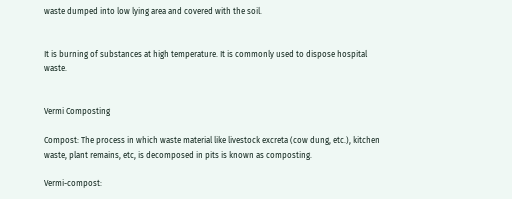waste dumped into low lying area and covered with the soil.


It is burning of substances at high temperature. It is commonly used to dispose hospital waste.


Vermi Composting

Compost: The process in which waste material like livestock excreta (cow dung, etc.), kitchen waste, plant remains, etc, is decomposed in pits is known as composting.

Vermi-compost: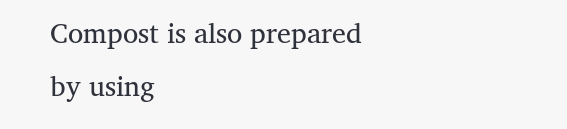Compost is also prepared by using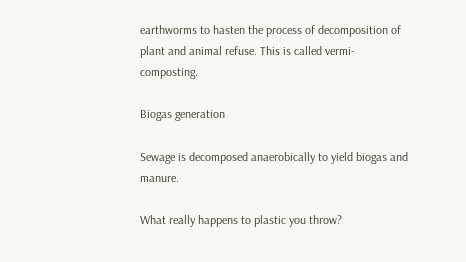earthworms to hasten the process of decomposition of plant and animal refuse. This is called vermi-composting.

Biogas generation

Sewage is decomposed anaerobically to yield biogas and manure.

What really happens to plastic you throw?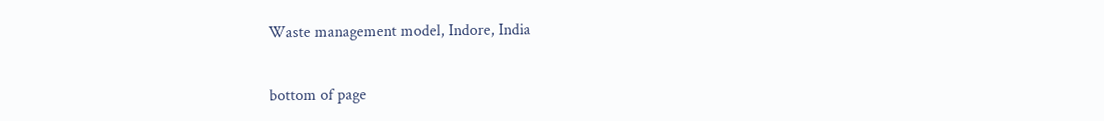Waste management model, Indore, India


bottom of page